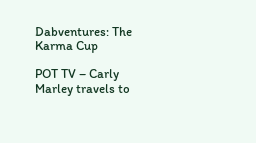Dabventures: The Karma Cup

POT TV – Carly Marley travels to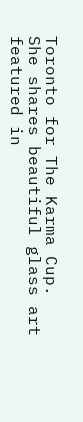Toronto for The Karma Cup.
She shares beautiful glass art featured in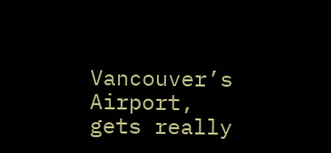Vancouver’s Airport, gets really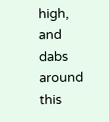high, and dabs around this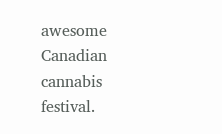awesome Canadian cannabis festival.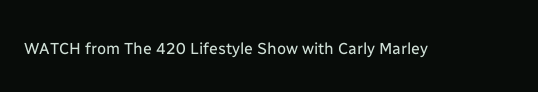WATCH from The 420 Lifestyle Show with Carly Marley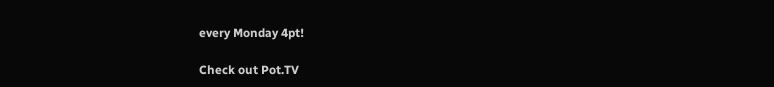every Monday 4pt!

Check out Pot.TV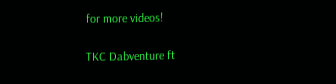for more videos!

TKC Dabventure ft